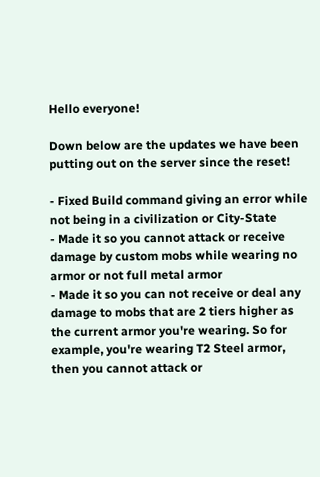Hello everyone!

Down below are the updates we have been putting out on the server since the reset!

- Fixed Build command giving an error while not being in a civilization or City-State
- Made it so you cannot attack or receive damage by custom mobs while wearing no armor or not full metal armor
- Made it so you can not receive or deal any damage to mobs that are 2 tiers higher as the current armor you're wearing. So for example, you're wearing T2 Steel armor, then you cannot attack or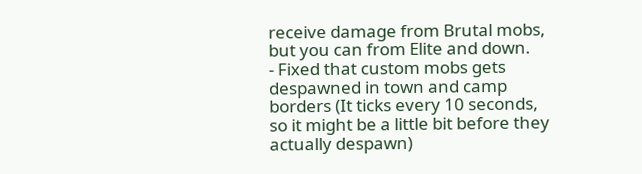receive damage from Brutal mobs, but you can from Elite and down.
- Fixed that custom mobs gets despawned in town and camp borders (It ticks every 10 seconds, so it might be a little bit before they actually despawn)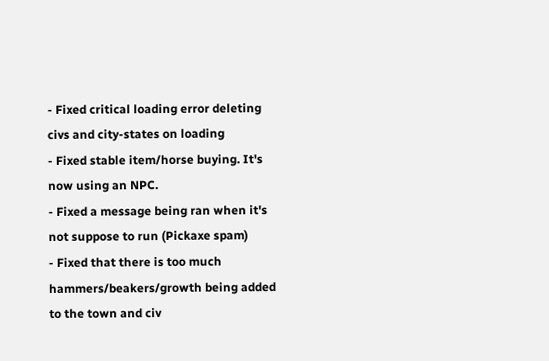- Fixed critical loading error deleting civs and city-states on loading
- Fixed stable item/horse buying. It's now using an NPC.
- Fixed a message being ran when it's not suppose to run (Pickaxe spam)
- Fixed that there is too much hammers/beakers/growth being added to the town and civ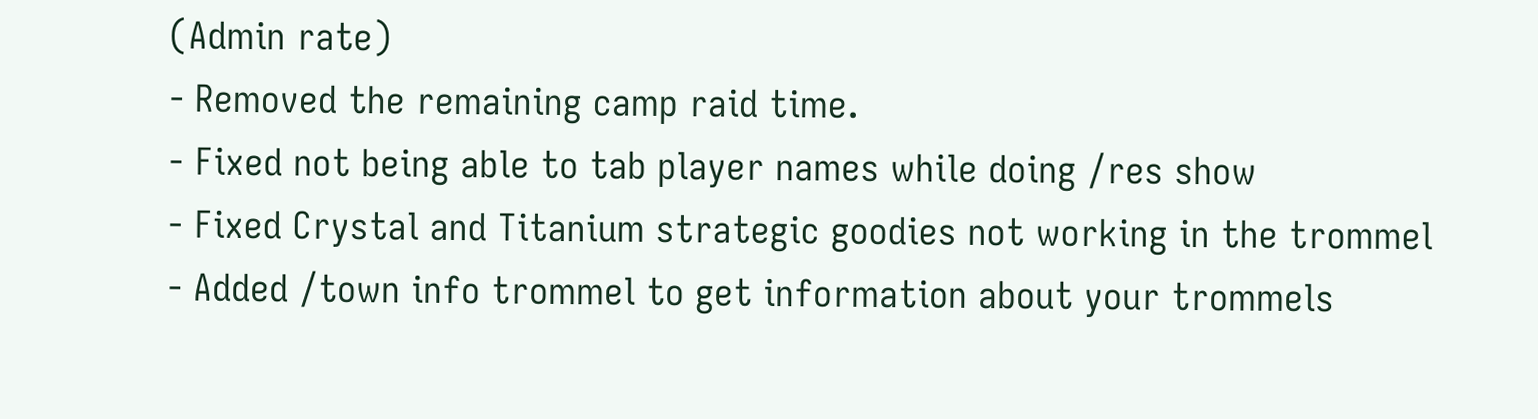(Admin rate)
- Removed the remaining camp raid time.
- Fixed not being able to tab player names while doing /res show
- Fixed Crystal and Titanium strategic goodies not working in the trommel
- Added /town info trommel to get information about your trommels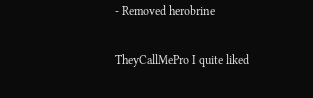- Removed herobrine

TheyCallMePro I quite liked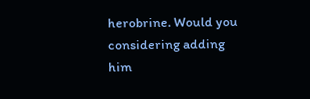herobrine. Would you considering adding him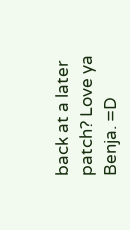back at a later patch? Love ya Benja. =D